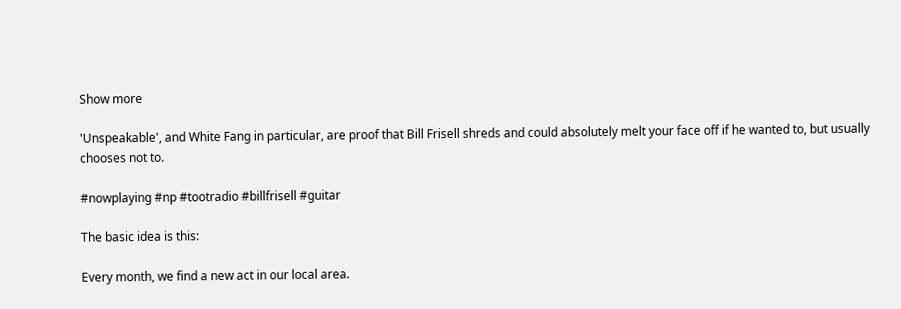Show more

'Unspeakable', and White Fang in particular, are proof that Bill Frisell shreds and could absolutely melt your face off if he wanted to, but usually chooses not to.

#nowplaying #np #tootradio #billfrisell #guitar

The basic idea is this:

Every month, we find a new act in our local area.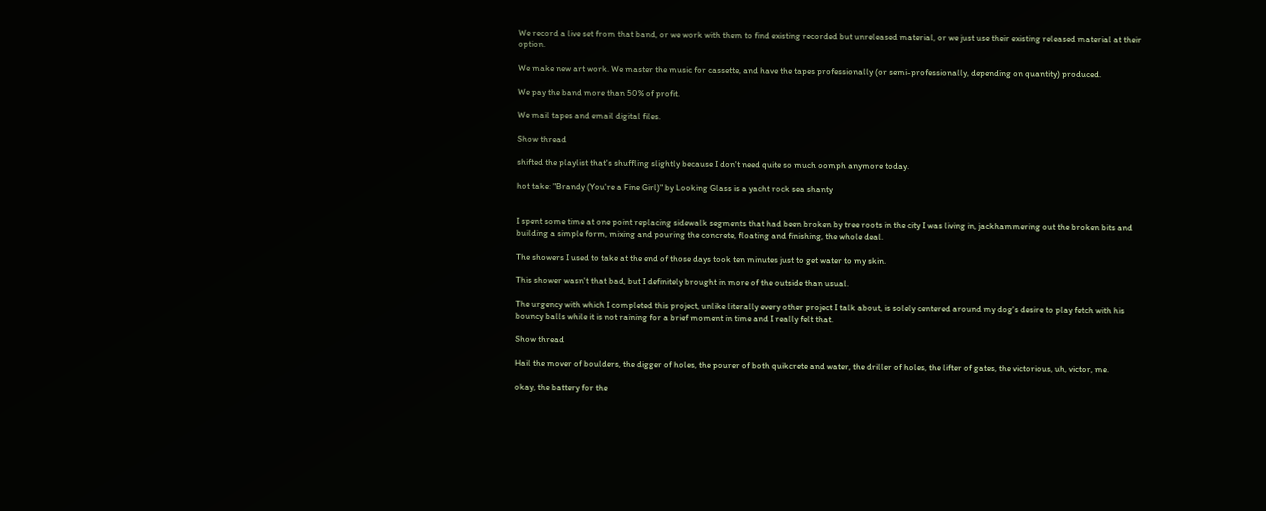We record a live set from that band, or we work with them to find existing recorded but unreleased material, or we just use their existing released material at their option.

We make new art work. We master the music for cassette, and have the tapes professionally (or semi-professionally, depending on quantity) produced.

We pay the band more than 50% of profit.

We mail tapes and email digital files.

Show thread

shifted the playlist that's shuffling slightly because I don't need quite so much oomph anymore today.

hot take: "Brandy (You're a Fine Girl)" by Looking Glass is a yacht rock sea shanty


I spent some time at one point replacing sidewalk segments that had been broken by tree roots in the city I was living in, jackhammering out the broken bits and building a simple form, mixing and pouring the concrete, floating and finishing, the whole deal.

The showers I used to take at the end of those days took ten minutes just to get water to my skin.

This shower wasn't that bad, but I definitely brought in more of the outside than usual.

The urgency with which I completed this project, unlike literally every other project I talk about, is solely centered around my dog's desire to play fetch with his bouncy balls while it is not raining for a brief moment in time and I really felt that.

Show thread

Hail the mover of boulders, the digger of holes, the pourer of both quikcrete and water, the driller of holes, the lifter of gates, the victorious, uh, victor, me.

okay, the battery for the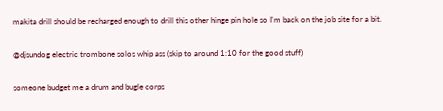makita drill should be recharged enough to drill this other hinge pin hole so I'm back on the job site for a bit.

@djsundog electric trombone solos whip ass (skip to around 1:10 for the good stuff)

someone budget me a drum and bugle corps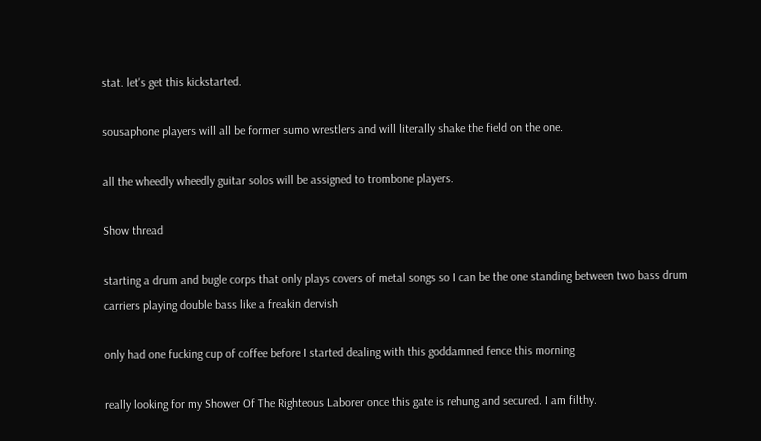stat. let's get this kickstarted.

sousaphone players will all be former sumo wrestlers and will literally shake the field on the one.

all the wheedly wheedly guitar solos will be assigned to trombone players.

Show thread

starting a drum and bugle corps that only plays covers of metal songs so I can be the one standing between two bass drum carriers playing double bass like a freakin dervish

only had one fucking cup of coffee before I started dealing with this goddamned fence this morning

really looking for my Shower Of The Righteous Laborer once this gate is rehung and secured. I am filthy.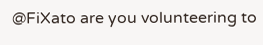@FiXato are you volunteering to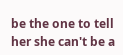be the one to tell her she can't be a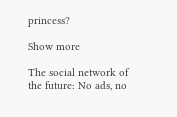princess?

Show more

The social network of the future: No ads, no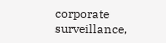corporate surveillance,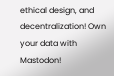ethical design, and decentralization! Own your data with Mastodon!